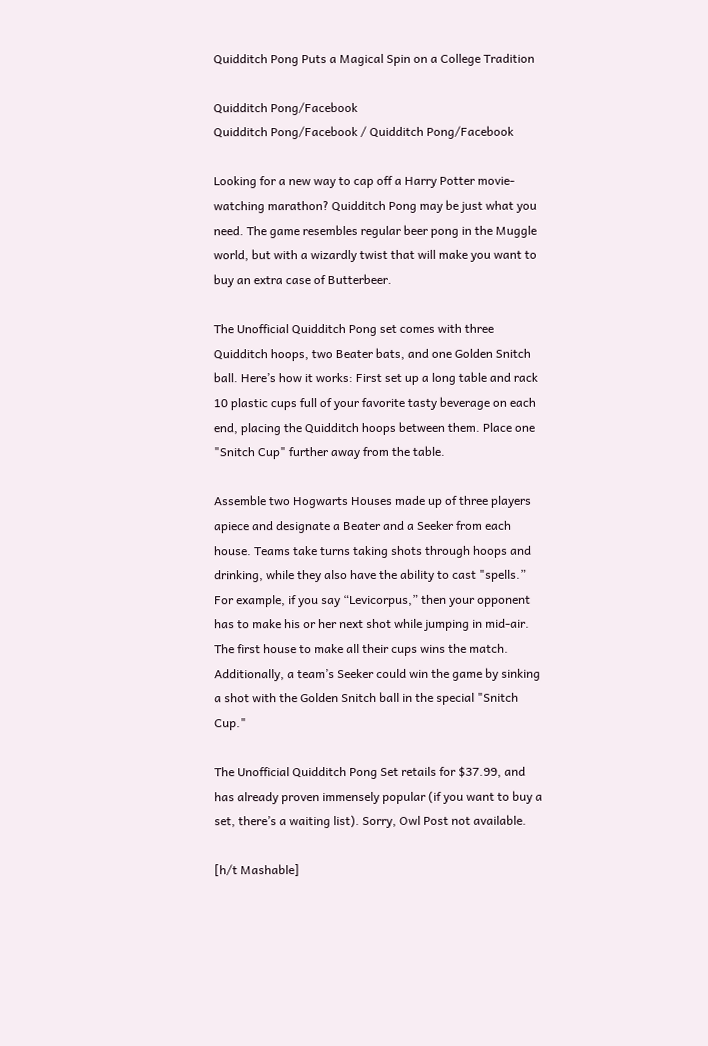Quidditch Pong Puts a Magical Spin on a College Tradition

Quidditch Pong/Facebook
Quidditch Pong/Facebook / Quidditch Pong/Facebook

Looking for a new way to cap off a Harry Potter movie-watching marathon? Quidditch Pong may be just what you need. The game resembles regular beer pong in the Muggle world, but with a wizardly twist that will make you want to buy an extra case of Butterbeer.

The Unofficial Quidditch Pong set comes with three Quidditch hoops, two Beater bats, and one Golden Snitch ball. Here’s how it works: First set up a long table and rack 10 plastic cups full of your favorite tasty beverage on each end, placing the Quidditch hoops between them. Place one "Snitch Cup" further away from the table.

Assemble two Hogwarts Houses made up of three players apiece and designate a Beater and a Seeker from each house. Teams take turns taking shots through hoops and drinking, while they also have the ability to cast "spells.” For example, if you say “Levicorpus,” then your opponent has to make his or her next shot while jumping in mid-air. The first house to make all their cups wins the match. Additionally, a team’s Seeker could win the game by sinking a shot with the Golden Snitch ball in the special "Snitch Cup."

The Unofficial Quidditch Pong Set retails for $37.99, and has already proven immensely popular (if you want to buy a set, there’s a waiting list). Sorry, Owl Post not available.

[h/t Mashable]